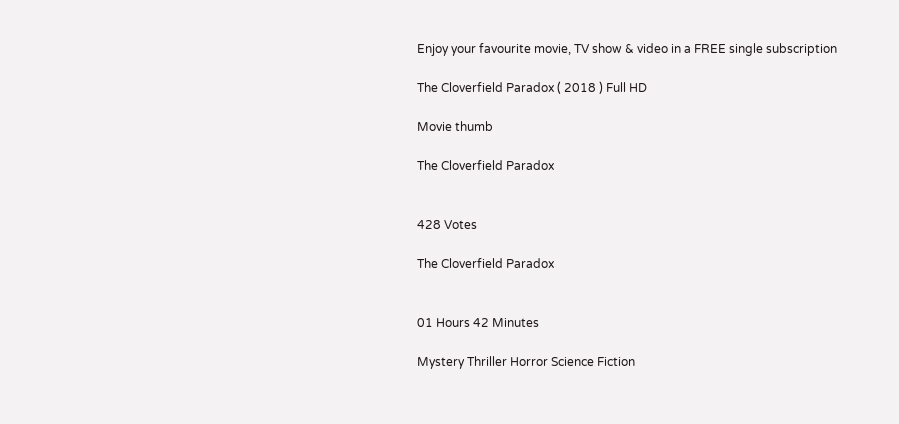Enjoy your favourite movie, TV show & video in a FREE single subscription

The Cloverfield Paradox ( 2018 ) Full HD

Movie thumb

The Cloverfield Paradox


428 Votes

The Cloverfield Paradox


01 Hours 42 Minutes

Mystery Thriller Horror Science Fiction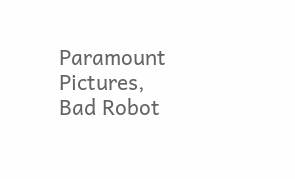Paramount Pictures, Bad Robot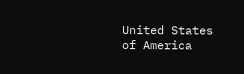United States of America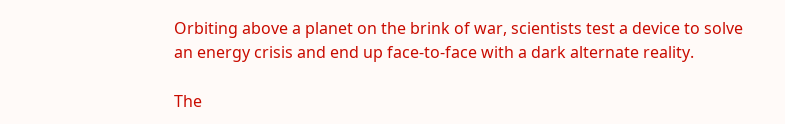Orbiting above a planet on the brink of war, scientists test a device to solve an energy crisis and end up face-to-face with a dark alternate reality.

The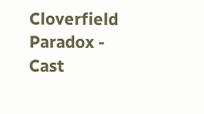Cloverfield Paradox - Cast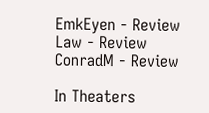EmkEyen - Review
Law - Review
ConradM - Review

In Theaters